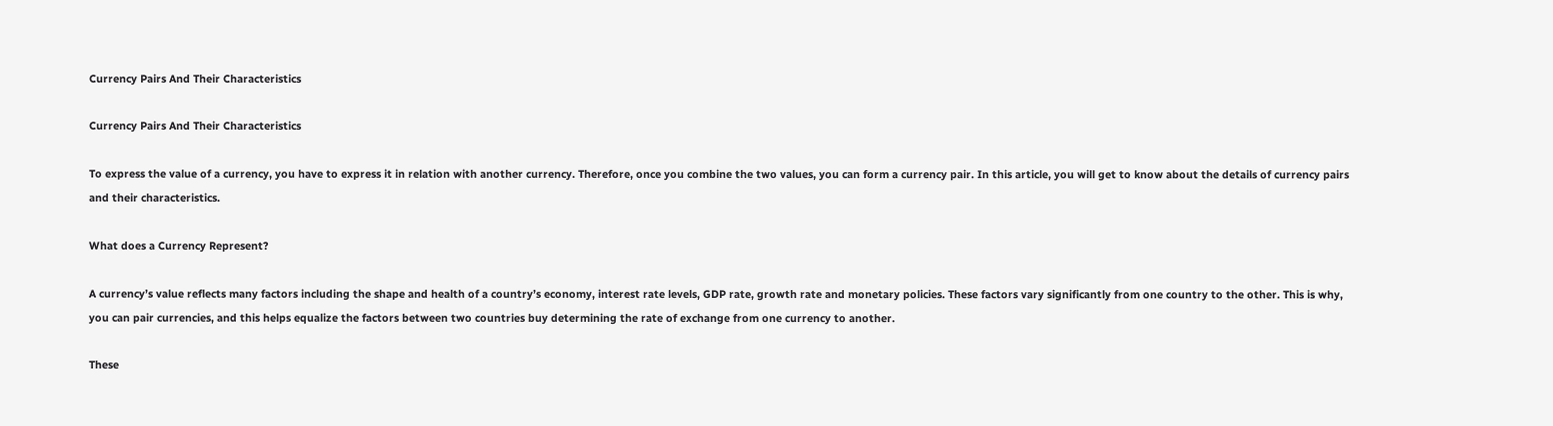Currency Pairs And Their Characteristics

Currency Pairs And Their Characteristics

To express the value of a currency, you have to express it in relation with another currency. Therefore, once you combine the two values, you can form a currency pair. In this article, you will get to know about the details of currency pairs and their characteristics.

What does a Currency Represent?

A currency’s value reflects many factors including the shape and health of a country’s economy, interest rate levels, GDP rate, growth rate and monetary policies. These factors vary significantly from one country to the other. This is why, you can pair currencies, and this helps equalize the factors between two countries buy determining the rate of exchange from one currency to another.

These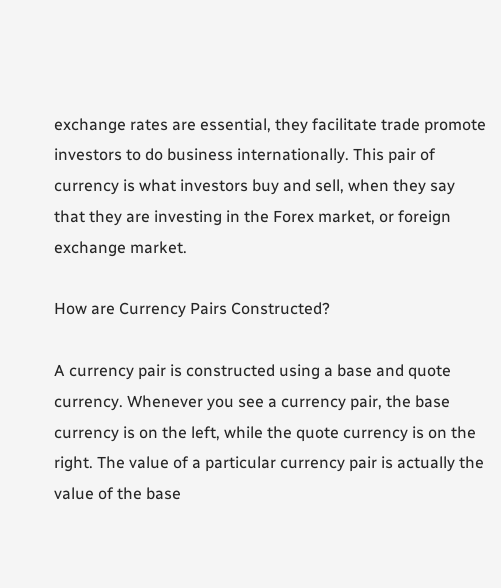exchange rates are essential, they facilitate trade promote investors to do business internationally. This pair of currency is what investors buy and sell, when they say that they are investing in the Forex market, or foreign exchange market.

How are Currency Pairs Constructed?

A currency pair is constructed using a base and quote currency. Whenever you see a currency pair, the base currency is on the left, while the quote currency is on the right. The value of a particular currency pair is actually the value of the base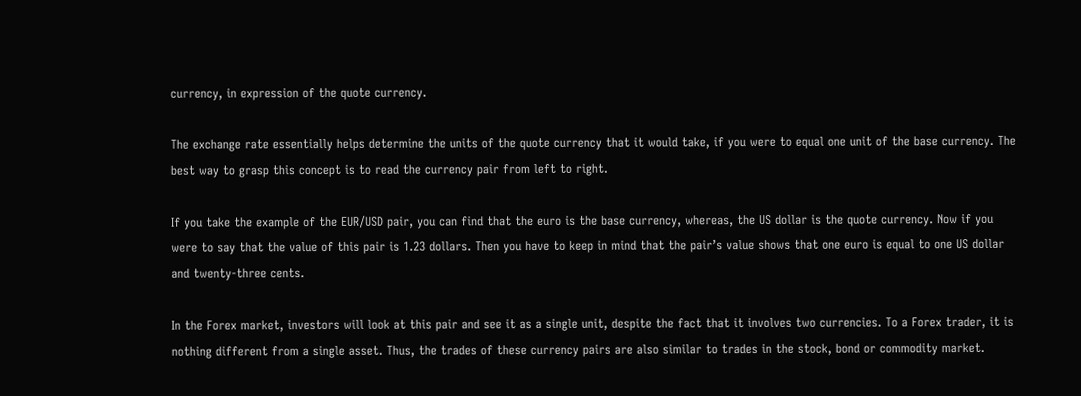currency, in expression of the quote currency.

The exchange rate essentially helps determine the units of the quote currency that it would take, if you were to equal one unit of the base currency. The best way to grasp this concept is to read the currency pair from left to right.

If you take the example of the EUR/USD pair, you can find that the euro is the base currency, whereas, the US dollar is the quote currency. Now if you were to say that the value of this pair is 1.23 dollars. Then you have to keep in mind that the pair’s value shows that one euro is equal to one US dollar and twenty-three cents.

In the Forex market, investors will look at this pair and see it as a single unit, despite the fact that it involves two currencies. To a Forex trader, it is nothing different from a single asset. Thus, the trades of these currency pairs are also similar to trades in the stock, bond or commodity market.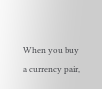When you buy a currency pair,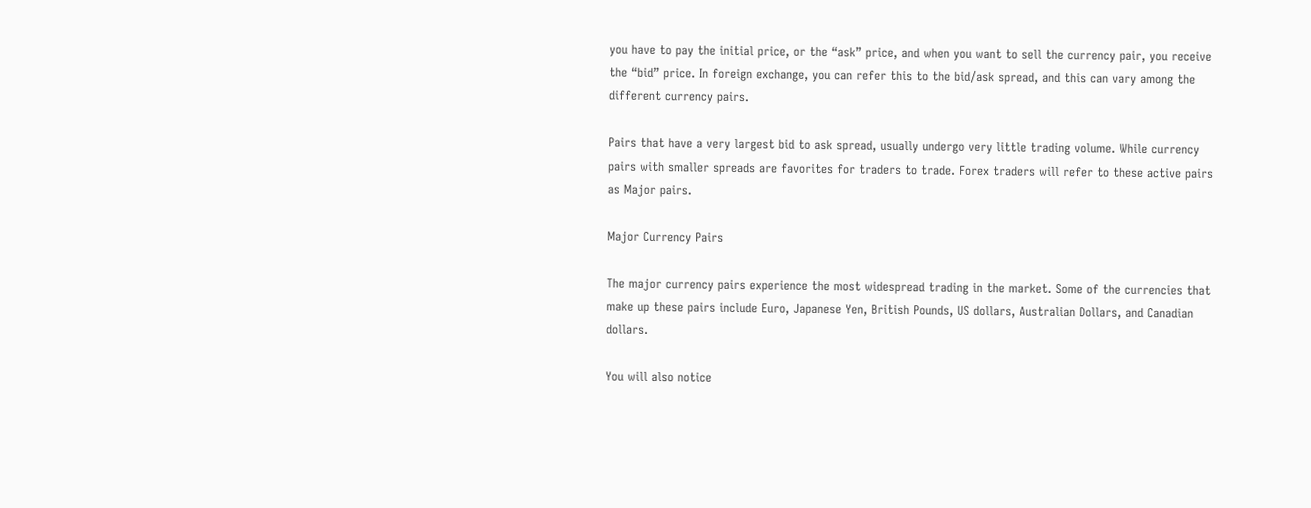you have to pay the initial price, or the “ask” price, and when you want to sell the currency pair, you receive the “bid” price. In foreign exchange, you can refer this to the bid/ask spread, and this can vary among the different currency pairs.

Pairs that have a very largest bid to ask spread, usually undergo very little trading volume. While currency pairs with smaller spreads are favorites for traders to trade. Forex traders will refer to these active pairs as Major pairs.

Major Currency Pairs

The major currency pairs experience the most widespread trading in the market. Some of the currencies that make up these pairs include Euro, Japanese Yen, British Pounds, US dollars, Australian Dollars, and Canadian dollars.

You will also notice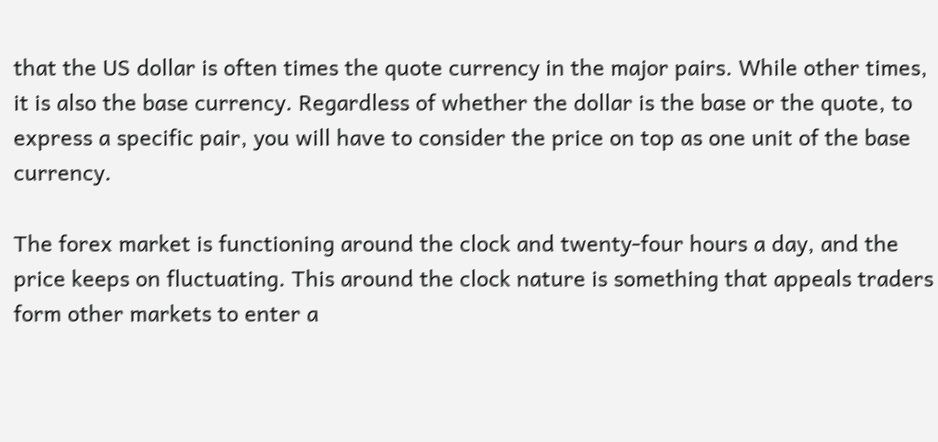that the US dollar is often times the quote currency in the major pairs. While other times, it is also the base currency. Regardless of whether the dollar is the base or the quote, to express a specific pair, you will have to consider the price on top as one unit of the base currency.

The forex market is functioning around the clock and twenty-four hours a day, and the price keeps on fluctuating. This around the clock nature is something that appeals traders form other markets to enter a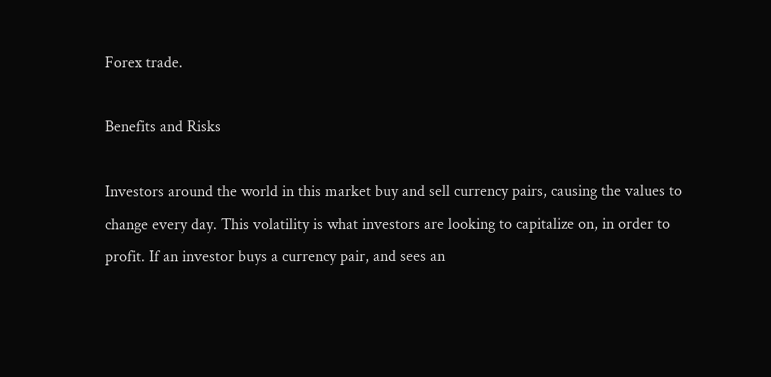Forex trade.

Benefits and Risks

Investors around the world in this market buy and sell currency pairs, causing the values to change every day. This volatility is what investors are looking to capitalize on, in order to profit. If an investor buys a currency pair, and sees an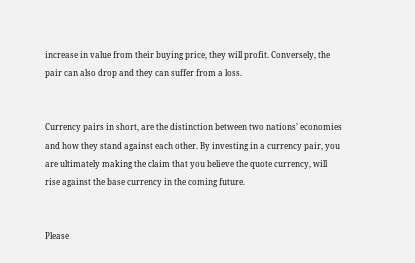increase in value from their buying price, they will profit. Conversely, the pair can also drop and they can suffer from a loss.


Currency pairs in short, are the distinction between two nations’ economies and how they stand against each other. By investing in a currency pair, you are ultimately making the claim that you believe the quote currency, will rise against the base currency in the coming future.


Please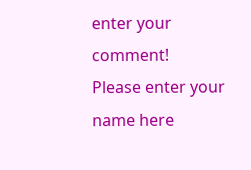enter your comment!
Please enter your name here